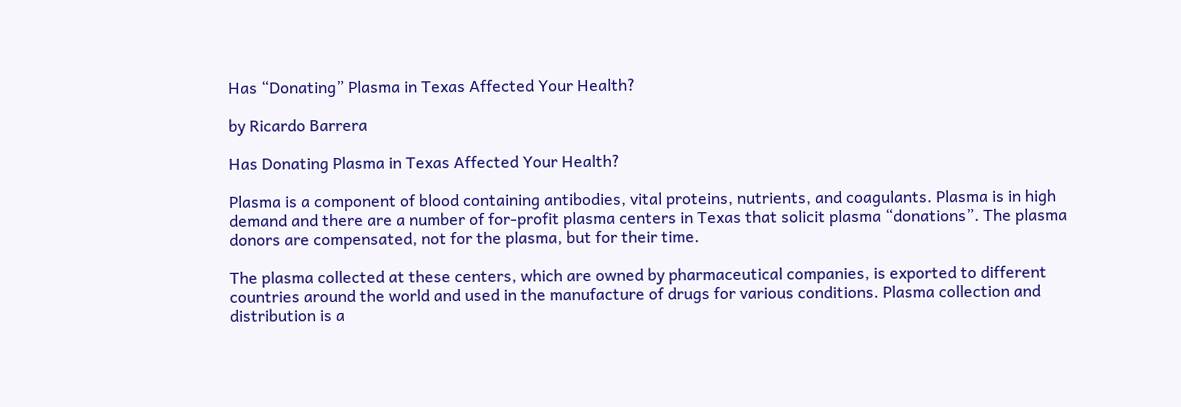Has “Donating” Plasma in Texas Affected Your Health?

by Ricardo Barrera

Has Donating Plasma in Texas Affected Your Health?

Plasma is a component of blood containing antibodies, vital proteins, nutrients, and coagulants. Plasma is in high demand and there are a number of for-profit plasma centers in Texas that solicit plasma “donations”. The plasma donors are compensated, not for the plasma, but for their time.

The plasma collected at these centers, which are owned by pharmaceutical companies, is exported to different countries around the world and used in the manufacture of drugs for various conditions. Plasma collection and distribution is a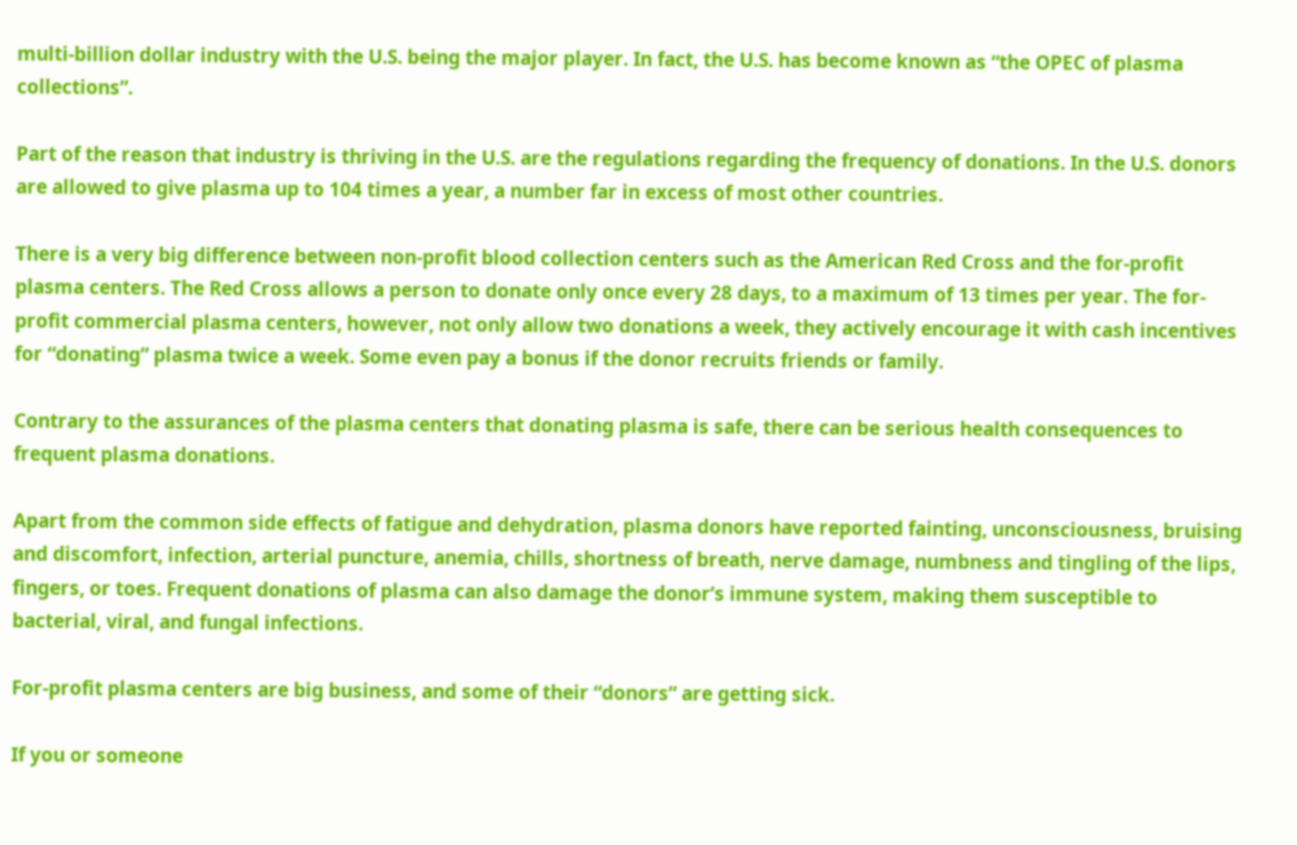multi-billion dollar industry with the U.S. being the major player. In fact, the U.S. has become known as “the OPEC of plasma collections”.

Part of the reason that industry is thriving in the U.S. are the regulations regarding the frequency of donations. In the U.S. donors are allowed to give plasma up to 104 times a year, a number far in excess of most other countries.

There is a very big difference between non-profit blood collection centers such as the American Red Cross and the for-profit plasma centers. The Red Cross allows a person to donate only once every 28 days, to a maximum of 13 times per year. The for-profit commercial plasma centers, however, not only allow two donations a week, they actively encourage it with cash incentives for “donating” plasma twice a week. Some even pay a bonus if the donor recruits friends or family.

Contrary to the assurances of the plasma centers that donating plasma is safe, there can be serious health consequences to frequent plasma donations.

Apart from the common side effects of fatigue and dehydration, plasma donors have reported fainting, unconsciousness, bruising and discomfort, infection, arterial puncture, anemia, chills, shortness of breath, nerve damage, numbness and tingling of the lips, fingers, or toes. Frequent donations of plasma can also damage the donor’s immune system, making them susceptible to bacterial, viral, and fungal infections.

For-profit plasma centers are big business, and some of their “donors” are getting sick.

If you or someone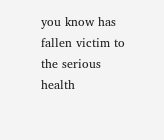you know has fallen victim to the serious health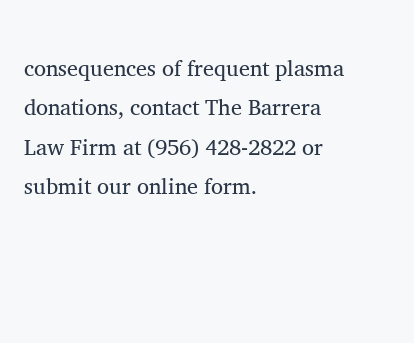consequences of frequent plasma donations, contact The Barrera Law Firm at (956) 428-2822 or submit our online form.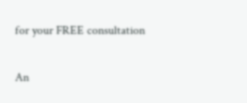for your FREE consultation

An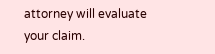attorney will evaluate
your claim.